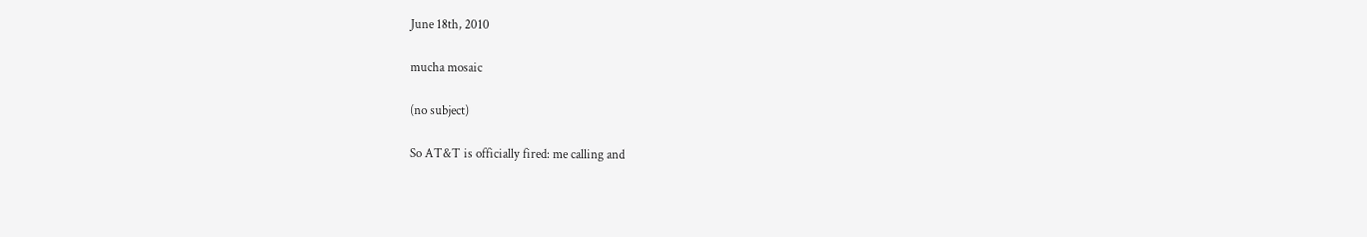June 18th, 2010

mucha mosaic

(no subject)

So AT&T is officially fired: me calling and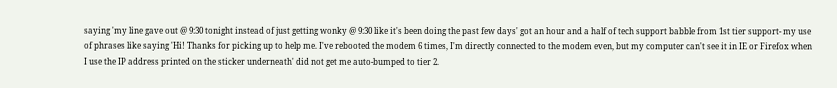saying 'my line gave out @ 9:30 tonight instead of just getting wonky @ 9:30 like it's been doing the past few days' got an hour and a half of tech support babble from 1st tier support- my use of phrases like saying 'Hi! Thanks for picking up to help me. I've rebooted the modem 6 times, I'm directly connected to the modem even, but my computer can't see it in IE or Firefox when I use the IP address printed on the sticker underneath' did not get me auto-bumped to tier 2.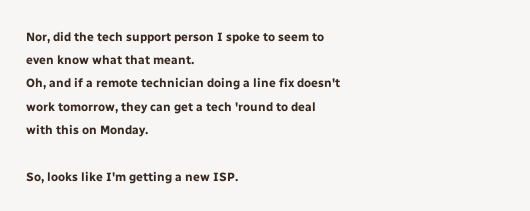Nor, did the tech support person I spoke to seem to even know what that meant.
Oh, and if a remote technician doing a line fix doesn't work tomorrow, they can get a tech 'round to deal with this on Monday.

So, looks like I'm getting a new ISP.